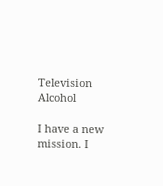Television Alcohol

I have a new mission. I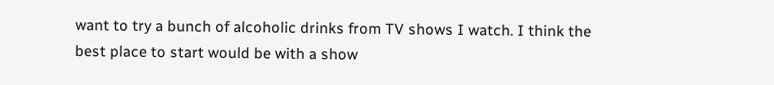want to try a bunch of alcoholic drinks from TV shows I watch. I think the best place to start would be with a show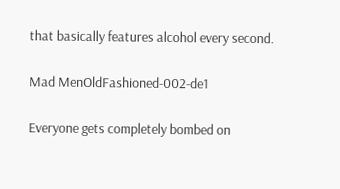that basically features alcohol every second.

Mad MenOldFashioned-002-de1

Everyone gets completely bombed on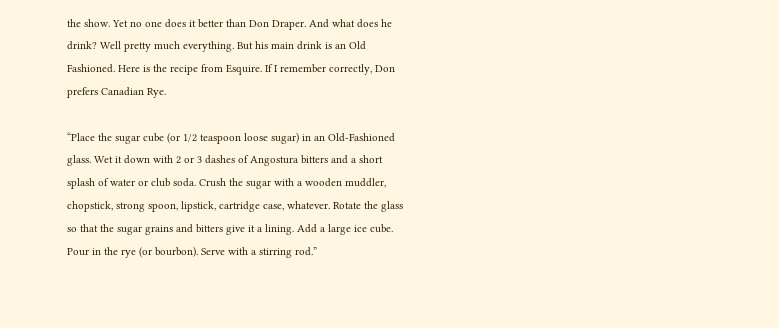the show. Yet no one does it better than Don Draper. And what does he drink? Well pretty much everything. But his main drink is an Old Fashioned. Here is the recipe from Esquire. If I remember correctly, Don prefers Canadian Rye.

“Place the sugar cube (or 1/2 teaspoon loose sugar) in an Old-Fashioned glass. Wet it down with 2 or 3 dashes of Angostura bitters and a short splash of water or club soda. Crush the sugar with a wooden muddler, chopstick, strong spoon, lipstick, cartridge case, whatever. Rotate the glass so that the sugar grains and bitters give it a lining. Add a large ice cube. Pour in the rye (or bourbon). Serve with a stirring rod.”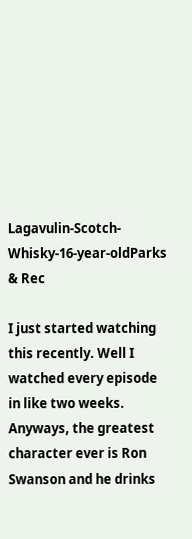Lagavulin-Scotch-Whisky-16-year-oldParks & Rec

I just started watching this recently. Well I watched every episode in like two weeks. Anyways, the greatest character ever is Ron Swanson and he drinks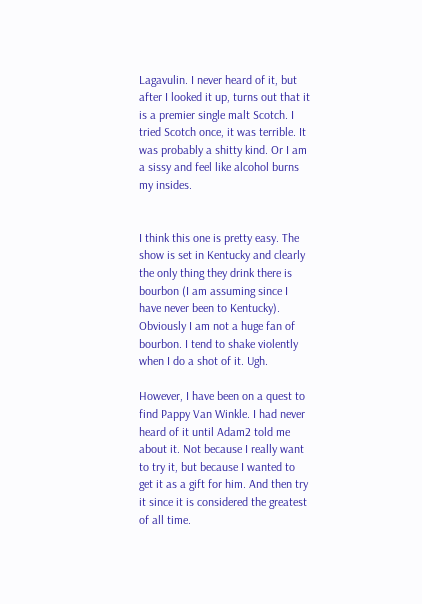Lagavulin. I never heard of it, but after I looked it up, turns out that it is a premier single malt Scotch. I tried Scotch once, it was terrible. It was probably a shitty kind. Or I am a sissy and feel like alcohol burns my insides.


I think this one is pretty easy. The show is set in Kentucky and clearly the only thing they drink there is bourbon (I am assuming since I have never been to Kentucky). Obviously I am not a huge fan of bourbon. I tend to shake violently when I do a shot of it. Ugh.

However, I have been on a quest to find Pappy Van Winkle. I had never heard of it until Adam2 told me about it. Not because I really want to try it, but because I wanted to get it as a gift for him. And then try it since it is considered the greatest of all time.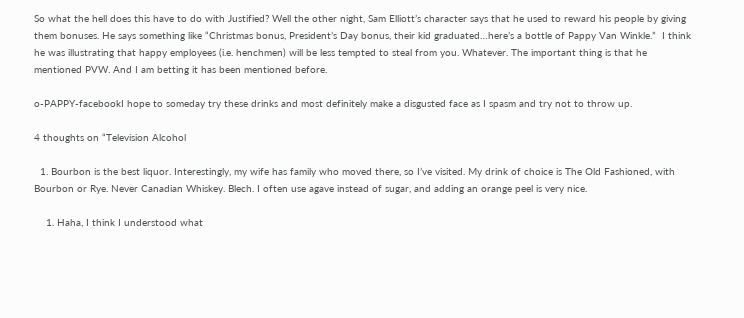So what the hell does this have to do with Justified? Well the other night, Sam Elliott’s character says that he used to reward his people by giving them bonuses. He says something like “Christmas bonus, President’s Day bonus, their kid graduated…here’s a bottle of Pappy Van Winkle.”  I think he was illustrating that happy employees (i.e. henchmen) will be less tempted to steal from you. Whatever. The important thing is that he mentioned PVW. And I am betting it has been mentioned before.

o-PAPPY-facebookI hope to someday try these drinks and most definitely make a disgusted face as I spasm and try not to throw up.

4 thoughts on “Television Alcohol

  1. Bourbon is the best liquor. Interestingly, my wife has family who moved there, so I’ve visited. My drink of choice is The Old Fashioned, with Bourbon or Rye. Never Canadian Whiskey. Blech. I often use agave instead of sugar, and adding an orange peel is very nice.

    1. Haha, I think I understood what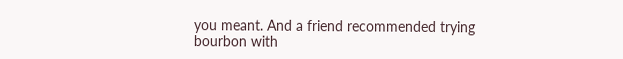you meant. And a friend recommended trying bourbon with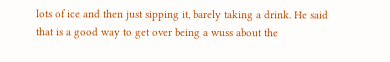lots of ice and then just sipping it, barely taking a drink. He said that is a good way to get over being a wuss about the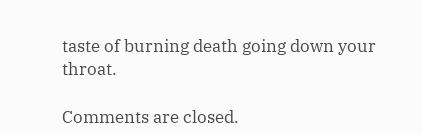taste of burning death going down your throat.

Comments are closed.